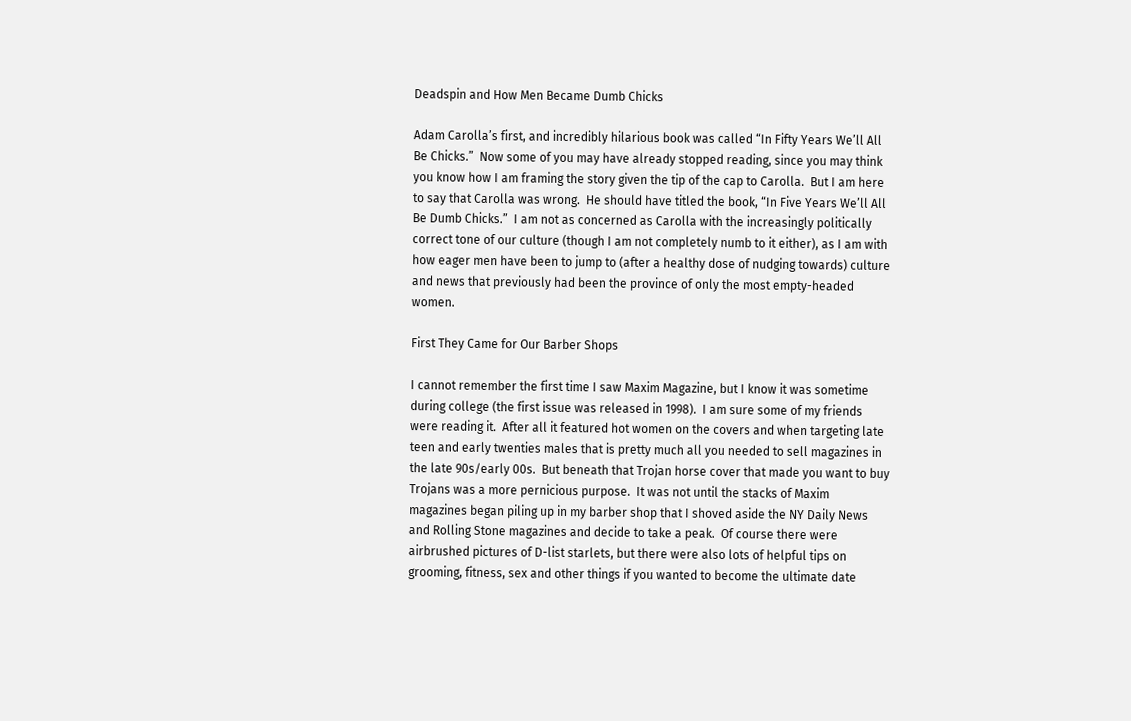Deadspin and How Men Became Dumb Chicks

Adam Carolla’s first, and incredibly hilarious book was called “In Fifty Years We’ll All Be Chicks.”  Now some of you may have already stopped reading, since you may think you know how I am framing the story given the tip of the cap to Carolla.  But I am here to say that Carolla was wrong.  He should have titled the book, “In Five Years We’ll All Be Dumb Chicks.”  I am not as concerned as Carolla with the increasingly politically correct tone of our culture (though I am not completely numb to it either), as I am with how eager men have been to jump to (after a healthy dose of nudging towards) culture and news that previously had been the province of only the most empty-headed women.

First They Came for Our Barber Shops

I cannot remember the first time I saw Maxim Magazine, but I know it was sometime during college (the first issue was released in 1998).  I am sure some of my friends were reading it.  After all it featured hot women on the covers and when targeting late teen and early twenties males that is pretty much all you needed to sell magazines in the late 90s/early 00s.  But beneath that Trojan horse cover that made you want to buy Trojans was a more pernicious purpose.  It was not until the stacks of Maxim magazines began piling up in my barber shop that I shoved aside the NY Daily News and Rolling Stone magazines and decide to take a peak.  Of course there were airbrushed pictures of D-list starlets, but there were also lots of helpful tips on grooming, fitness, sex and other things if you wanted to become the ultimate date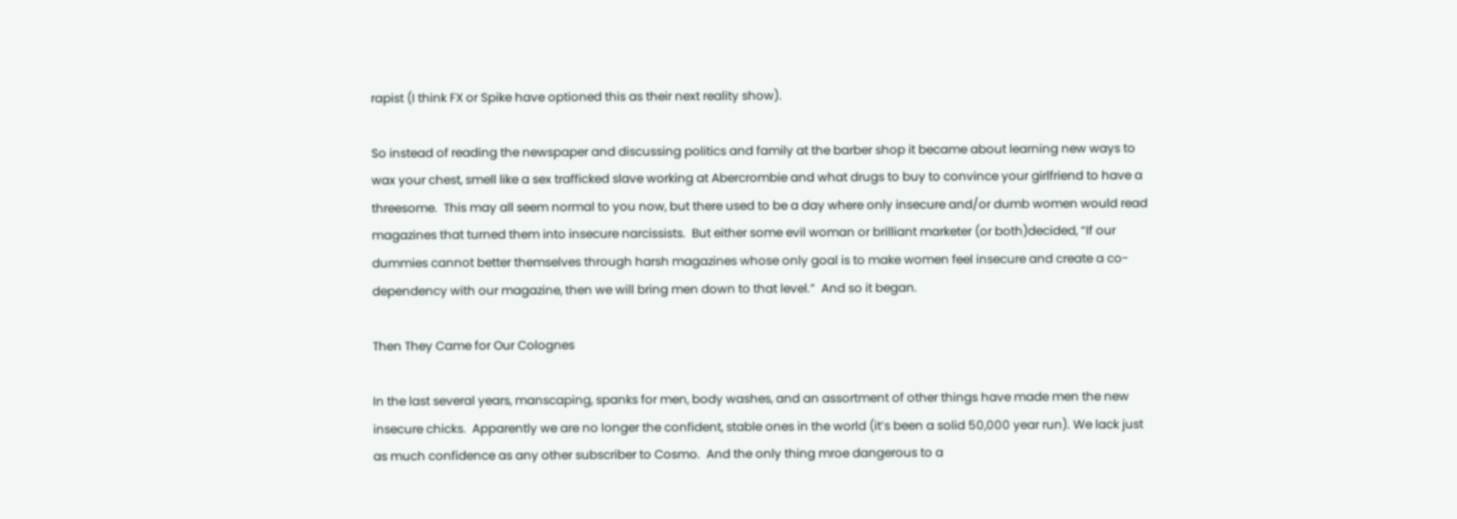rapist (I think FX or Spike have optioned this as their next reality show).

So instead of reading the newspaper and discussing politics and family at the barber shop it became about learning new ways to wax your chest, smell like a sex trafficked slave working at Abercrombie and what drugs to buy to convince your girlfriend to have a threesome.  This may all seem normal to you now, but there used to be a day where only insecure and/or dumb women would read magazines that turned them into insecure narcissists.  But either some evil woman or brilliant marketer (or both)decided, “If our dummies cannot better themselves through harsh magazines whose only goal is to make women feel insecure and create a co-dependency with our magazine, then we will bring men down to that level.”  And so it began.

Then They Came for Our Colognes

In the last several years, manscaping, spanks for men, body washes, and an assortment of other things have made men the new insecure chicks.  Apparently we are no longer the confident, stable ones in the world (it’s been a solid 50,000 year run). We lack just as much confidence as any other subscriber to Cosmo.  And the only thing mroe dangerous to a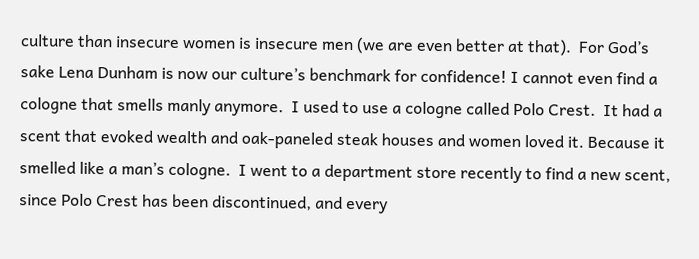culture than insecure women is insecure men (we are even better at that).  For God’s sake Lena Dunham is now our culture’s benchmark for confidence! I cannot even find a cologne that smells manly anymore.  I used to use a cologne called Polo Crest.  It had a scent that evoked wealth and oak-paneled steak houses and women loved it. Because it smelled like a man’s cologne.  I went to a department store recently to find a new scent, since Polo Crest has been discontinued, and every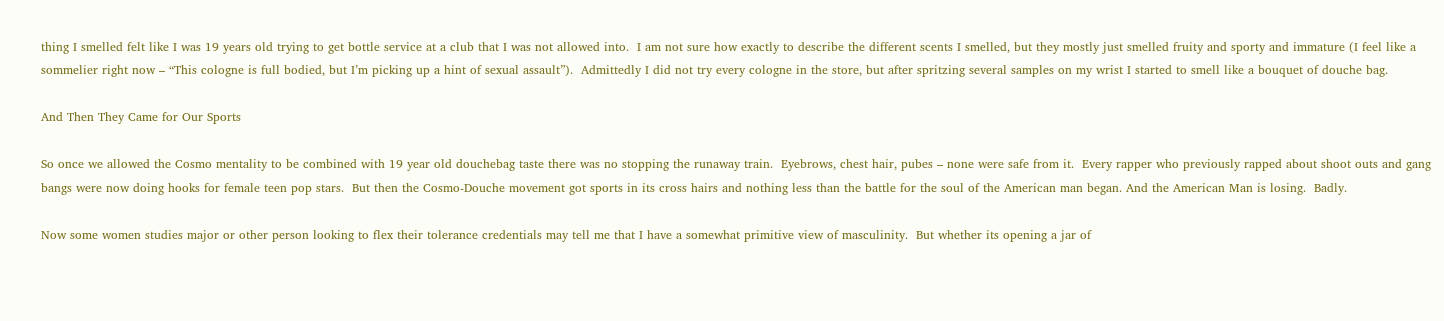thing I smelled felt like I was 19 years old trying to get bottle service at a club that I was not allowed into.  I am not sure how exactly to describe the different scents I smelled, but they mostly just smelled fruity and sporty and immature (I feel like a sommelier right now – “This cologne is full bodied, but I’m picking up a hint of sexual assault”).  Admittedly I did not try every cologne in the store, but after spritzing several samples on my wrist I started to smell like a bouquet of douche bag.

And Then They Came for Our Sports

So once we allowed the Cosmo mentality to be combined with 19 year old douchebag taste there was no stopping the runaway train.  Eyebrows, chest hair, pubes – none were safe from it.  Every rapper who previously rapped about shoot outs and gang bangs were now doing hooks for female teen pop stars.  But then the Cosmo-Douche movement got sports in its cross hairs and nothing less than the battle for the soul of the American man began. And the American Man is losing.  Badly.

Now some women studies major or other person looking to flex their tolerance credentials may tell me that I have a somewhat primitive view of masculinity.  But whether its opening a jar of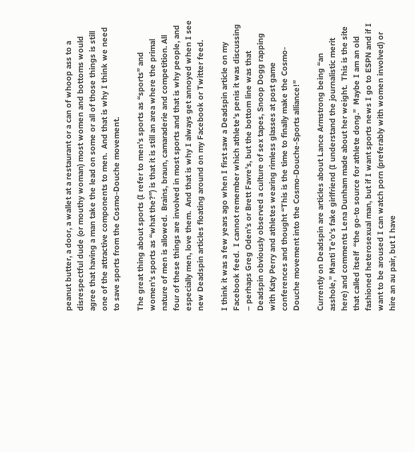peanut butter, a door, a wallet at a restaurant or a can of whoop ass to a disrespectful dude (or mouthy woman) most women and bottoms would agree that having a man take the lead on some or all of those things is still one of the attractive components to men.  And that is why I think we need to save sports from the Cosmo-Douche movement.

The great thing about sports (I refer to men’s sports as “sports” and women’s sports as “what the?”) is that it is still an area where the primal nature of men is allowed.  Brains, braun, camaraderie and competition. All four of these things are involved in most sports and that is why people, and especially men, love them.  And that is why I always get annoyed when I see new Deadspin articles floating around on my Facebook or Twitter feed.

I think it was a few years ago when I first saw a Deadspin article on my Facebook feed.  I cannot remember which athlete’s penis it was discussing – perhaps Greg Oden’s or Brett Favre’s, but the bottom line was that Deadspin obviously observed a culture of sex tapes, Snoop Dogg rapping with Katy Perry and athletes wearing rimless glasses at post game conferences and thought “This is the time to finally make the Cosmo-Douche movement into the Cosmo-Douche-Sports alliance!”

Currently on Deadspin are articles about Lance Armstrong being “an asshole,” Manti Te’o’s fake girlfriend (I understand the journalistic merit here) and comments Lena Dunham made about her weight.  This is the site that called itself  “the go-to source for athlete dong.”  Maybe I am an old fashioned heterosexual man, but if I want sports news I go to ESPN and if I want to be aroused I can watch porn (preferably with women involved) or hire an au pair, but I have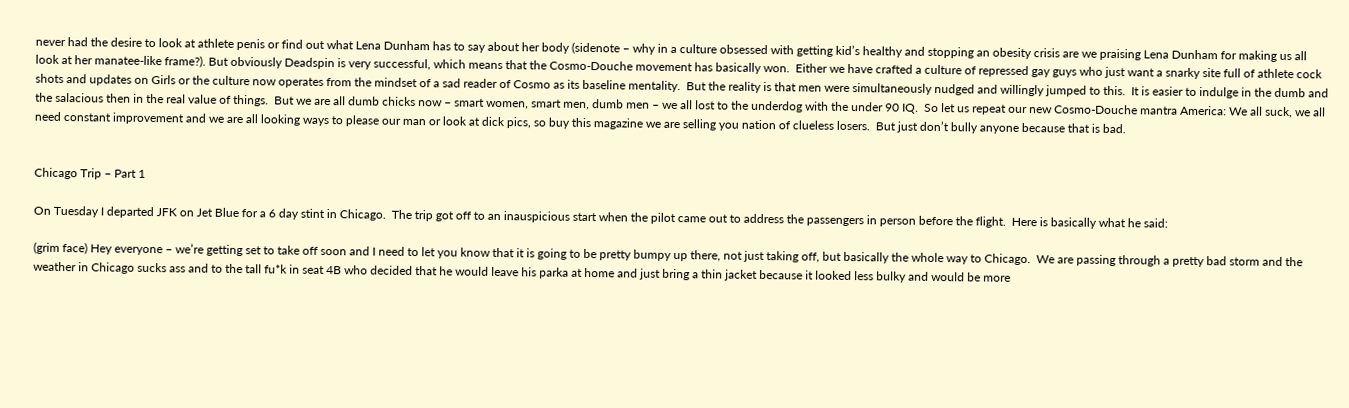never had the desire to look at athlete penis or find out what Lena Dunham has to say about her body (sidenote – why in a culture obsessed with getting kid’s healthy and stopping an obesity crisis are we praising Lena Dunham for making us all look at her manatee-like frame?). But obviously Deadspin is very successful, which means that the Cosmo-Douche movement has basically won.  Either we have crafted a culture of repressed gay guys who just want a snarky site full of athlete cock shots and updates on Girls or the culture now operates from the mindset of a sad reader of Cosmo as its baseline mentality.  But the reality is that men were simultaneously nudged and willingly jumped to this.  It is easier to indulge in the dumb and the salacious then in the real value of things.  But we are all dumb chicks now – smart women, smart men, dumb men – we all lost to the underdog with the under 90 IQ.  So let us repeat our new Cosmo-Douche mantra America: We all suck, we all need constant improvement and we are all looking ways to please our man or look at dick pics, so buy this magazine we are selling you nation of clueless losers.  But just don’t bully anyone because that is bad.


Chicago Trip – Part 1

On Tuesday I departed JFK on Jet Blue for a 6 day stint in Chicago.  The trip got off to an inauspicious start when the pilot came out to address the passengers in person before the flight.  Here is basically what he said:

(grim face) Hey everyone – we’re getting set to take off soon and I need to let you know that it is going to be pretty bumpy up there, not just taking off, but basically the whole way to Chicago.  We are passing through a pretty bad storm and the weather in Chicago sucks ass and to the tall fu*k in seat 4B who decided that he would leave his parka at home and just bring a thin jacket because it looked less bulky and would be more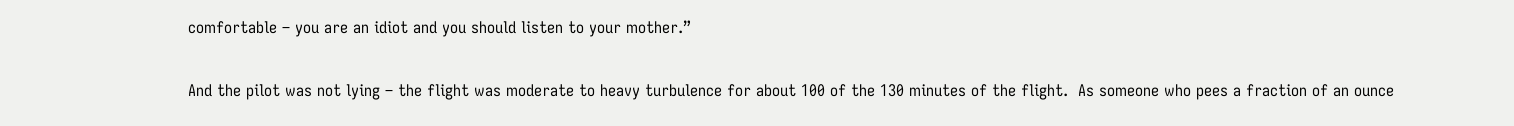comfortable – you are an idiot and you should listen to your mother.”

And the pilot was not lying – the flight was moderate to heavy turbulence for about 100 of the 130 minutes of the flight.  As someone who pees a fraction of an ounce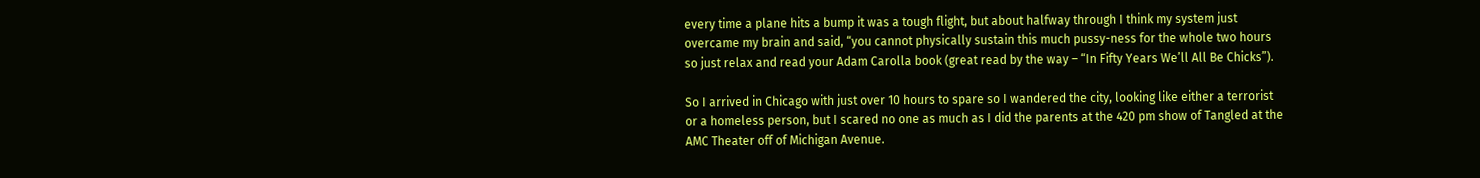every time a plane hits a bump it was a tough flight, but about halfway through I think my system just overcame my brain and said, “you cannot physically sustain this much pussy-ness for the whole two hours so just relax and read your Adam Carolla book (great read by the way – “In Fifty Years We’ll All Be Chicks”).

So I arrived in Chicago with just over 10 hours to spare so I wandered the city, looking like either a terrorist or a homeless person, but I scared no one as much as I did the parents at the 420 pm show of Tangled at the AMC Theater off of Michigan Avenue.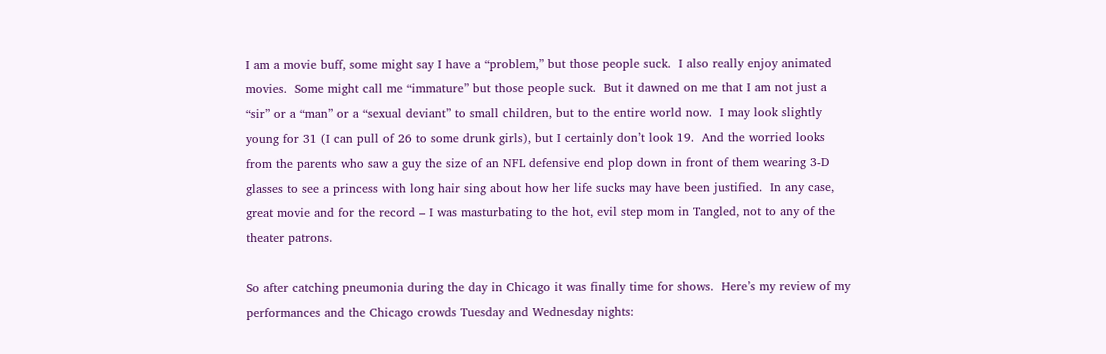I am a movie buff, some might say I have a “problem,” but those people suck.  I also really enjoy animated movies.  Some might call me “immature” but those people suck.  But it dawned on me that I am not just a “sir” or a “man” or a “sexual deviant” to small children, but to the entire world now.  I may look slightly young for 31 (I can pull of 26 to some drunk girls), but I certainly don’t look 19.  And the worried looks from the parents who saw a guy the size of an NFL defensive end plop down in front of them wearing 3-D glasses to see a princess with long hair sing about how her life sucks may have been justified.  In any case, great movie and for the record – I was masturbating to the hot, evil step mom in Tangled, not to any of the theater patrons.

So after catching pneumonia during the day in Chicago it was finally time for shows.  Here’s my review of my performances and the Chicago crowds Tuesday and Wednesday nights: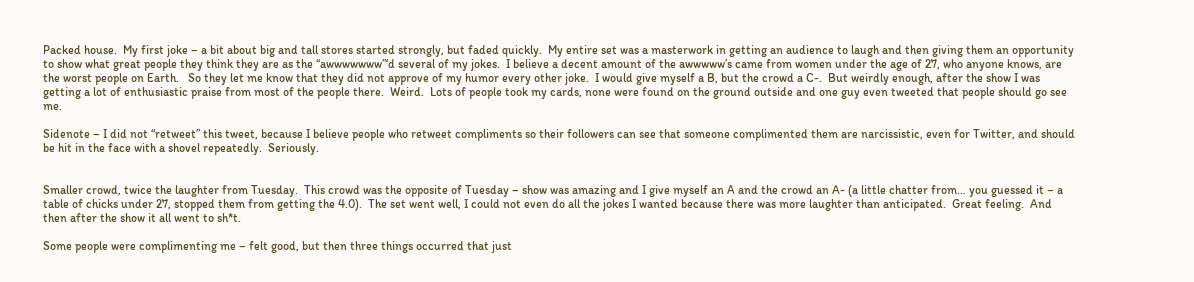Packed house.  My first joke – a bit about big and tall stores started strongly, but faded quickly.  My entire set was a masterwork in getting an audience to laugh and then giving them an opportunity to show what great people they think they are as the “awwwwwww”‘d several of my jokes.  I believe a decent amount of the awwwww’s came from women under the age of 27, who anyone knows, are the worst people on Earth.   So they let me know that they did not approve of my humor every other joke.  I would give myself a B, but the crowd a C-.  But weirdly enough, after the show I was getting a lot of enthusiastic praise from most of the people there.  Weird.  Lots of people took my cards, none were found on the ground outside and one guy even tweeted that people should go see me.

Sidenote – I did not “retweet” this tweet, because I believe people who retweet compliments so their followers can see that someone complimented them are narcissistic, even for Twitter, and should be hit in the face with a shovel repeatedly.  Seriously.


Smaller crowd, twice the laughter from Tuesday.  This crowd was the opposite of Tuesday – show was amazing and I give myself an A and the crowd an A- (a little chatter from… you guessed it – a table of chicks under 27, stopped them from getting the 4.0).  The set went well, I could not even do all the jokes I wanted because there was more laughter than anticipated.  Great feeling.  And then after the show it all went to sh*t.

Some people were complimenting me – felt good, but then three things occurred that just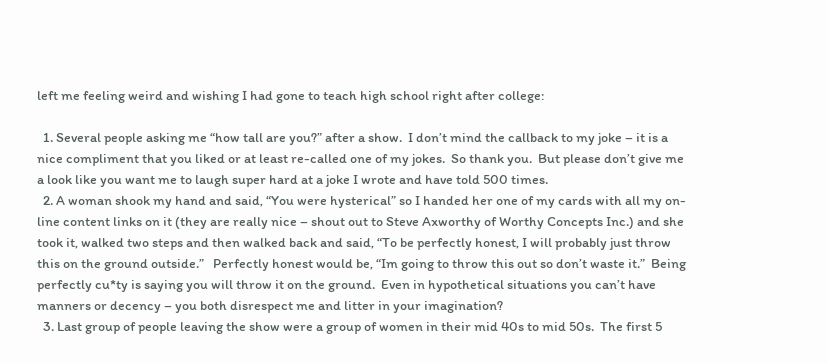left me feeling weird and wishing I had gone to teach high school right after college:

  1. Several people asking me “how tall are you?” after a show.  I don’t mind the callback to my joke – it is a nice compliment that you liked or at least re-called one of my jokes.  So thank you.  But please don’t give me a look like you want me to laugh super hard at a joke I wrote and have told 500 times.
  2. A woman shook my hand and said, “You were hysterical” so I handed her one of my cards with all my on-line content links on it (they are really nice – shout out to Steve Axworthy of Worthy Concepts Inc.) and she took it, walked two steps and then walked back and said, “To be perfectly honest, I will probably just throw this on the ground outside.”   Perfectly honest would be, “Im going to throw this out so don’t waste it.”  Being perfectly cu*ty is saying you will throw it on the ground.  Even in hypothetical situations you can’t have manners or decency – you both disrespect me and litter in your imagination?
  3. Last group of people leaving the show were a group of women in their mid 40s to mid 50s.  The first 5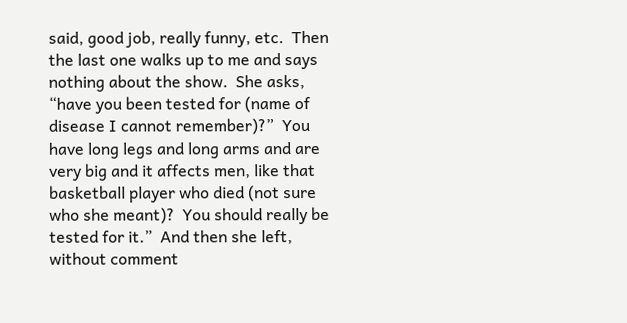said, good job, really funny, etc.  Then the last one walks up to me and says nothing about the show.  She asks, “have you been tested for (name of disease I cannot remember)?”  You have long legs and long arms and are very big and it affects men, like that basketball player who died (not sure who she meant)?  You should really be tested for it.”  And then she left, without comment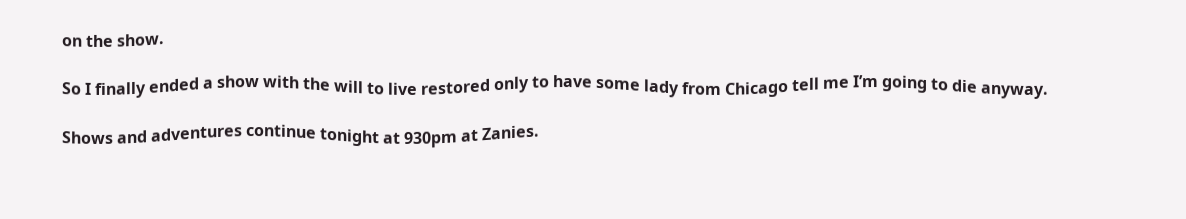on the show.

So I finally ended a show with the will to live restored only to have some lady from Chicago tell me I’m going to die anyway.

Shows and adventures continue tonight at 930pm at Zanies.